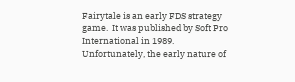Fairytale is an early FDS strategy game.  It was published by Soft Pro International in 1989.  Unfortunately, the early nature of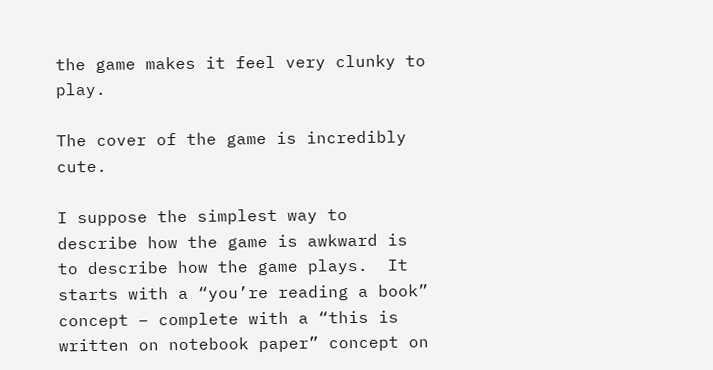the game makes it feel very clunky to play.

The cover of the game is incredibly cute.

I suppose the simplest way to describe how the game is awkward is to describe how the game plays.  It starts with a “you’re reading a book” concept – complete with a “this is written on notebook paper” concept on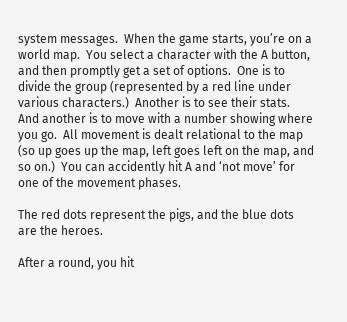system messages.  When the game starts, you’re on a world map.  You select a character with the A button, and then promptly get a set of options.  One is to divide the group (represented by a red line under various characters.)  Another is to see their stats.  And another is to move with a number showing where you go.  All movement is dealt relational to the map (so up goes up the map, left goes left on the map, and so on.)  You can accidently hit A and ‘not move’ for one of the movement phases.

The red dots represent the pigs, and the blue dots are the heroes.

After a round, you hit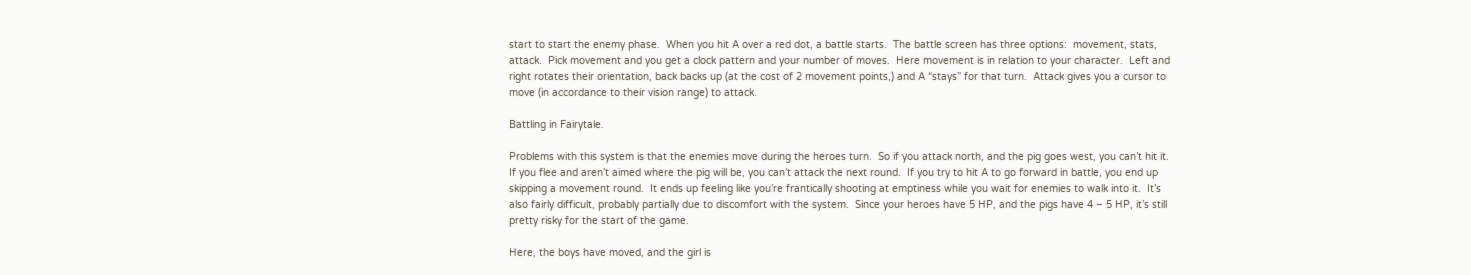start to start the enemy phase.  When you hit A over a red dot, a battle starts.  The battle screen has three options:  movement, stats, attack.  Pick movement and you get a clock pattern and your number of moves.  Here movement is in relation to your character.  Left and right rotates their orientation, back backs up (at the cost of 2 movement points,) and A “stays” for that turn.  Attack gives you a cursor to move (in accordance to their vision range) to attack.

Battling in Fairytale.

Problems with this system is that the enemies move during the heroes turn.  So if you attack north, and the pig goes west, you can’t hit it.  If you flee and aren’t aimed where the pig will be, you can’t attack the next round.  If you try to hit A to go forward in battle, you end up skipping a movement round.  It ends up feeling like you’re frantically shooting at emptiness while you wait for enemies to walk into it.  It’s also fairly difficult, probably partially due to discomfort with the system.  Since your heroes have 5 HP, and the pigs have 4 – 5 HP, it’s still pretty risky for the start of the game.

Here, the boys have moved, and the girl is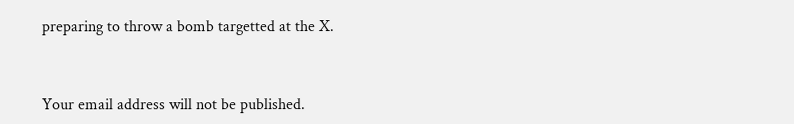preparing to throw a bomb targetted at the X.


Your email address will not be published.